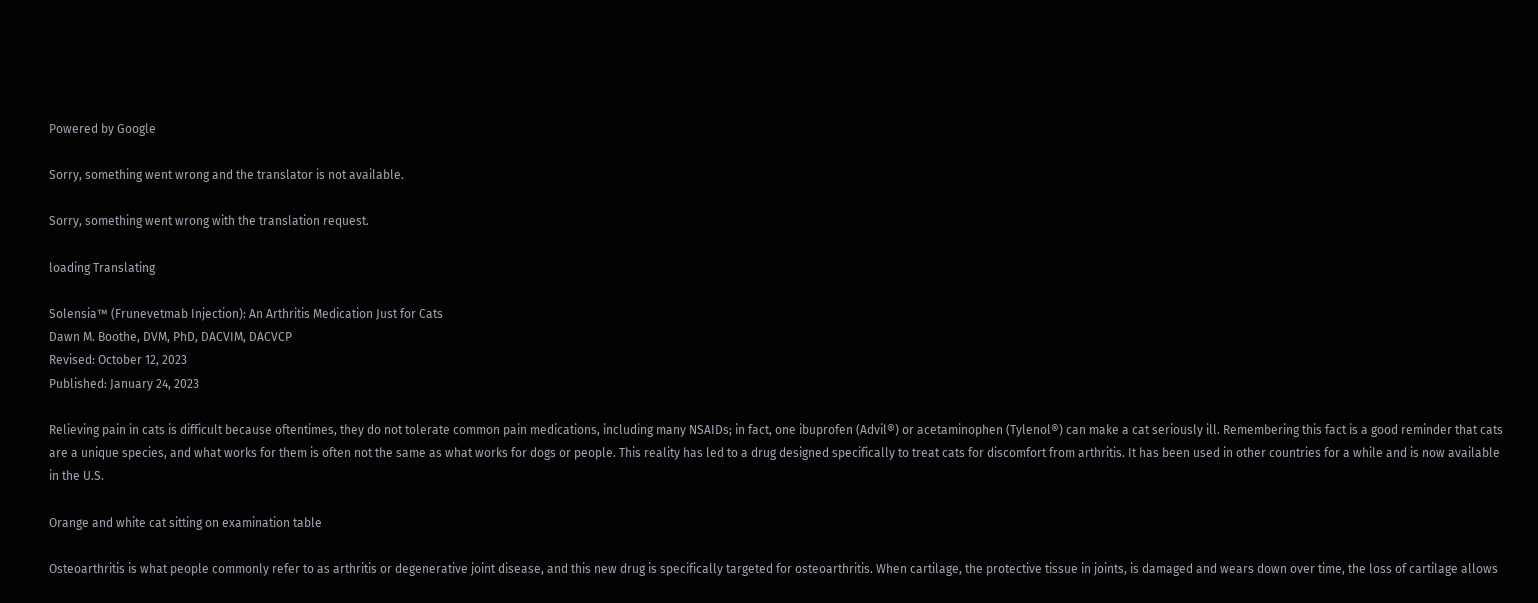Powered by Google

Sorry, something went wrong and the translator is not available.

Sorry, something went wrong with the translation request.

loading Translating

Solensia™ (Frunevetmab Injection): An Arthritis Medication Just for Cats
Dawn M. Boothe, DVM, PhD, DACVIM, DACVCP
Revised: October 12, 2023
Published: January 24, 2023

Relieving pain in cats is difficult because oftentimes, they do not tolerate common pain medications, including many NSAIDs; in fact, one ibuprofen (Advil®) or acetaminophen (Tylenol®) can make a cat seriously ill. Remembering this fact is a good reminder that cats are a unique species, and what works for them is often not the same as what works for dogs or people. This reality has led to a drug designed specifically to treat cats for discomfort from arthritis. It has been used in other countries for a while and is now available in the U.S.

Orange and white cat sitting on examination table

Osteoarthritis is what people commonly refer to as arthritis or degenerative joint disease, and this new drug is specifically targeted for osteoarthritis. When cartilage, the protective tissue in joints, is damaged and wears down over time, the loss of cartilage allows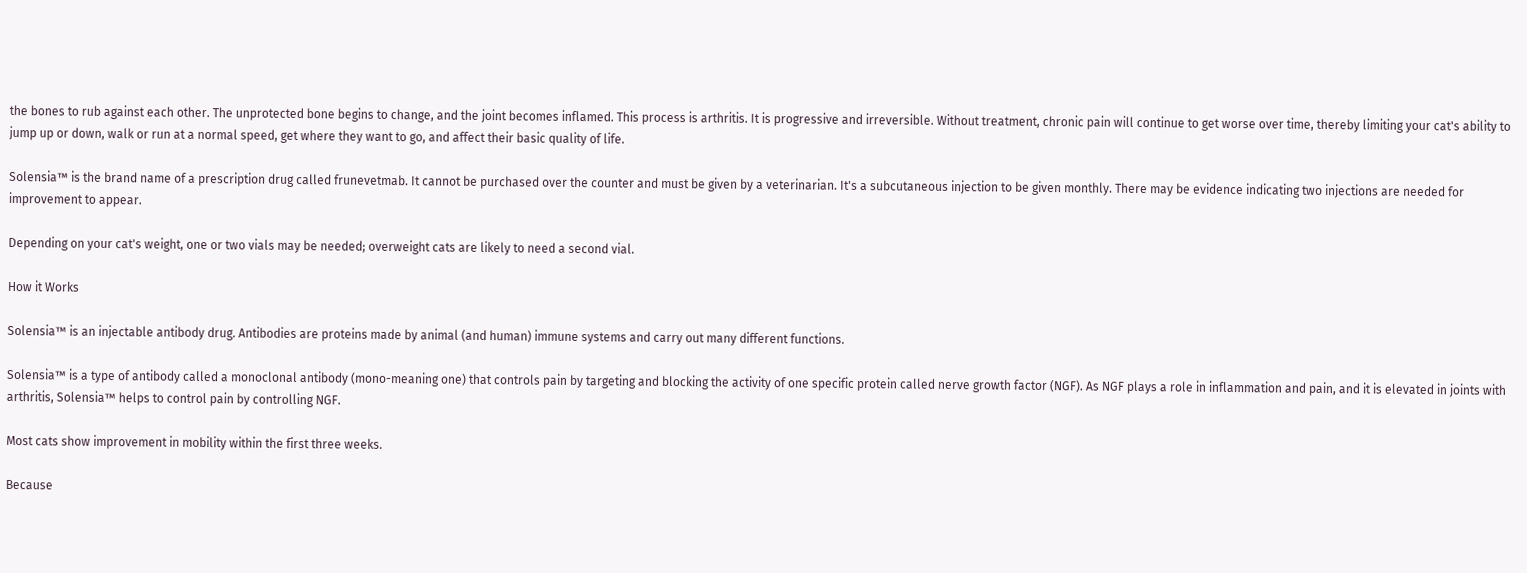the bones to rub against each other. The unprotected bone begins to change, and the joint becomes inflamed. This process is arthritis. It is progressive and irreversible. Without treatment, chronic pain will continue to get worse over time, thereby limiting your cat's ability to jump up or down, walk or run at a normal speed, get where they want to go, and affect their basic quality of life.

Solensia™ is the brand name of a prescription drug called frunevetmab. It cannot be purchased over the counter and must be given by a veterinarian. It's a subcutaneous injection to be given monthly. There may be evidence indicating two injections are needed for improvement to appear.

Depending on your cat's weight, one or two vials may be needed; overweight cats are likely to need a second vial.

How it Works

Solensia™ is an injectable antibody drug. Antibodies are proteins made by animal (and human) immune systems and carry out many different functions.

Solensia™ is a type of antibody called a monoclonal antibody (mono-meaning one) that controls pain by targeting and blocking the activity of one specific protein called nerve growth factor (NGF). As NGF plays a role in inflammation and pain, and it is elevated in joints with arthritis, Solensia™ helps to control pain by controlling NGF.

Most cats show improvement in mobility within the first three weeks.

Because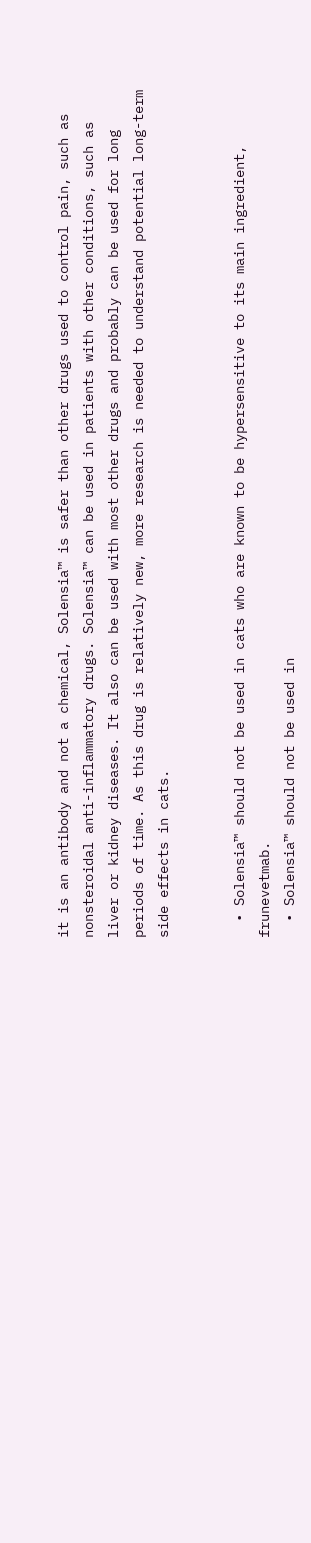it is an antibody and not a chemical, Solensia™ is safer than other drugs used to control pain, such as nonsteroidal anti-inflammatory drugs. Solensia™ can be used in patients with other conditions, such as liver or kidney diseases. It also can be used with most other drugs and probably can be used for long periods of time. As this drug is relatively new, more research is needed to understand potential long-term side effects in cats.


  • Solensia™ should not be used in cats who are known to be hypersensitive to its main ingredient, frunevetmab.
  • Solensia™ should not be used in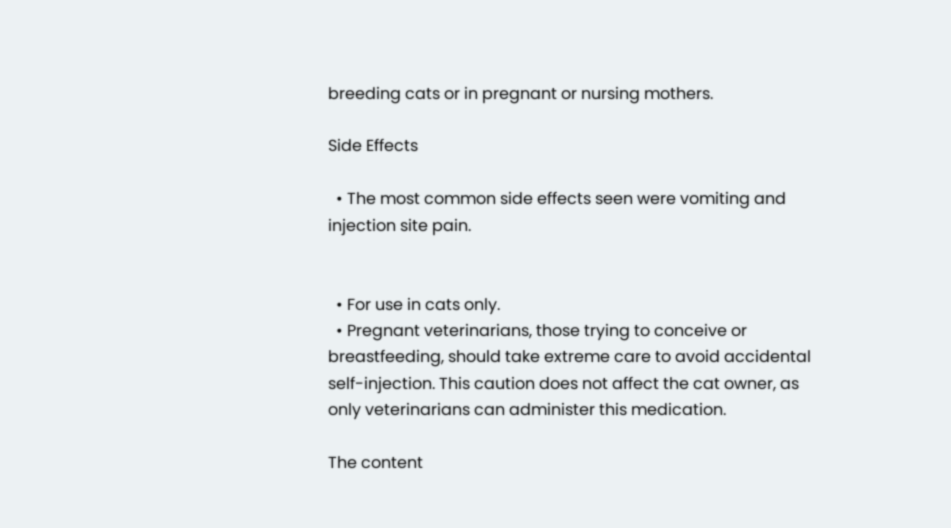breeding cats or in pregnant or nursing mothers.

Side Effects

  • The most common side effects seen were vomiting and injection site pain.


  • For use in cats only.
  • Pregnant veterinarians, those trying to conceive or breastfeeding, should take extreme care to avoid accidental self-injection. This caution does not affect the cat owner, as only veterinarians can administer this medication.

The content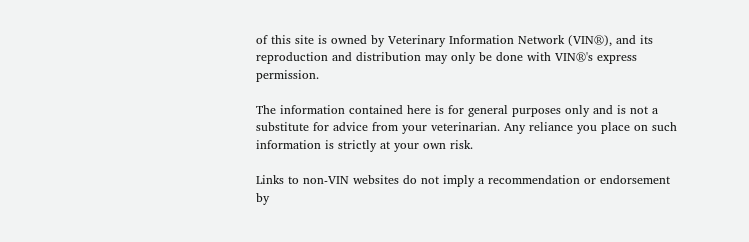of this site is owned by Veterinary Information Network (VIN®), and its reproduction and distribution may only be done with VIN®'s express permission.

The information contained here is for general purposes only and is not a substitute for advice from your veterinarian. Any reliance you place on such information is strictly at your own risk.

Links to non-VIN websites do not imply a recommendation or endorsement by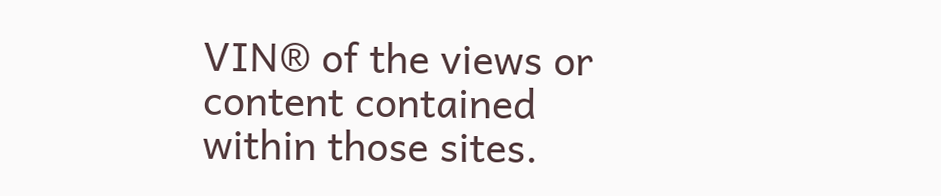VIN® of the views or content contained within those sites.